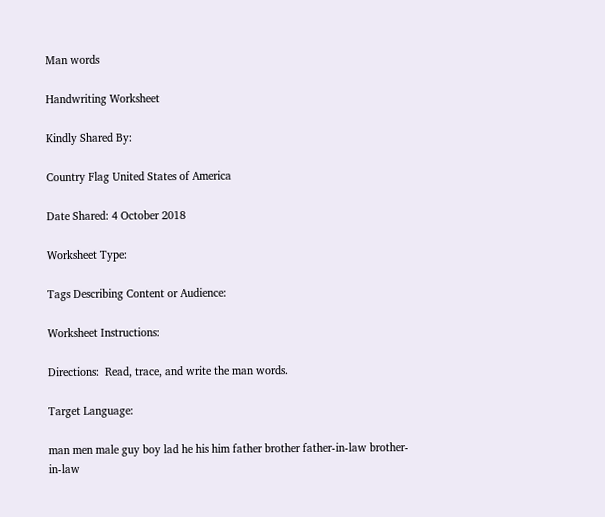Man words

Handwriting Worksheet

Kindly Shared By:

Country Flag United States of America

Date Shared: 4 October 2018

Worksheet Type:

Tags Describing Content or Audience:

Worksheet Instructions:

Directions:  Read, trace, and write the man words.

Target Language:

man men male guy boy lad he his him father brother father-in-law brother-in-law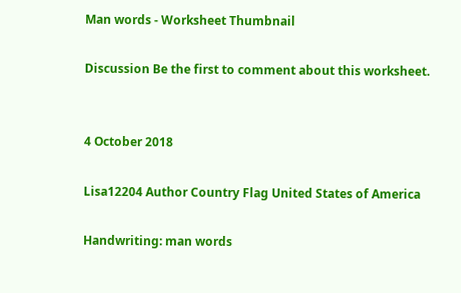Man words - Worksheet Thumbnail

Discussion Be the first to comment about this worksheet.


4 October 2018

Lisa12204 Author Country Flag United States of America

Handwriting: man words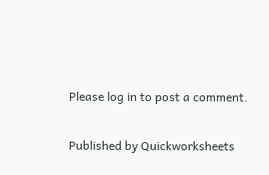Please log in to post a comment.

Published by Quickworksheets